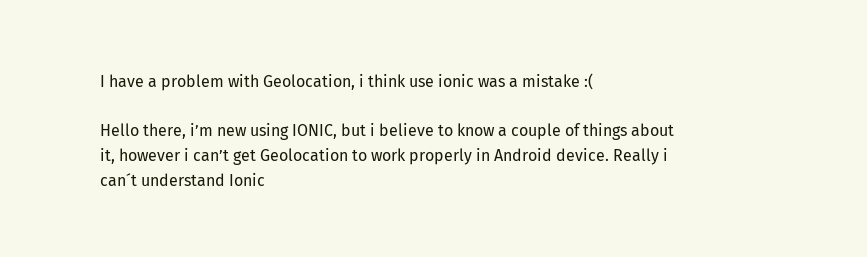I have a problem with Geolocation, i think use ionic was a mistake :(

Hello there, i’m new using IONIC, but i believe to know a couple of things about it, however i can’t get Geolocation to work properly in Android device. Really i can´t understand Ionic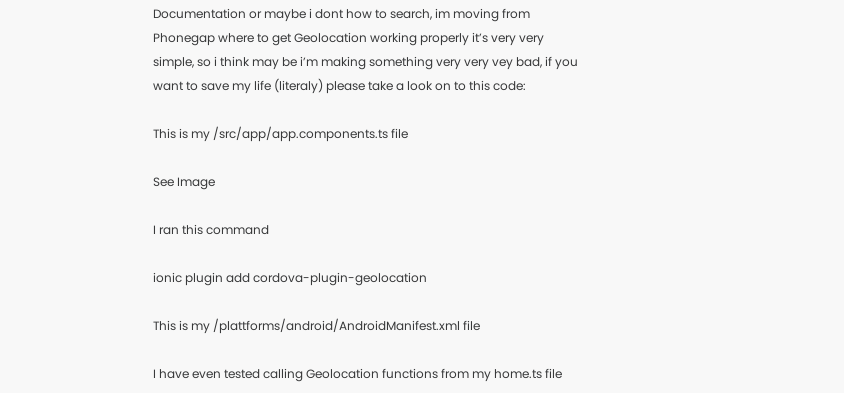Documentation or maybe i dont how to search, im moving from Phonegap where to get Geolocation working properly it’s very very simple, so i think may be i’m making something very very vey bad, if you want to save my life (literaly) please take a look on to this code:

This is my /src/app/app.components.ts file

See Image

I ran this command

ionic plugin add cordova-plugin-geolocation

This is my /plattforms/android/AndroidManifest.xml file

I have even tested calling Geolocation functions from my home.ts file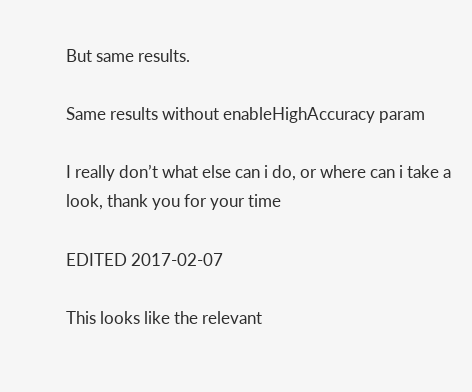But same results.

Same results without enableHighAccuracy param

I really don’t what else can i do, or where can i take a look, thank you for your time

EDITED 2017-02-07

This looks like the relevant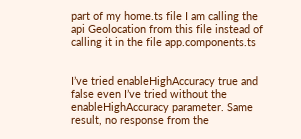part of my home.ts file I am calling the api Geolocation from this file instead of calling it in the file app.components.ts


I’ve tried enableHighAccuracy true and false even I’ve tried without the enableHighAccuracy parameter. Same result, no response from the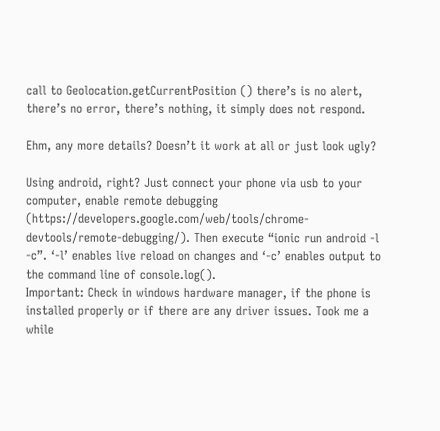call to Geolocation.getCurrentPosition () there’s is no alert, there’s no error, there’s nothing, it simply does not respond.

Ehm, any more details? Doesn’t it work at all or just look ugly?

Using android, right? Just connect your phone via usb to your computer, enable remote debugging (https://developers.google.com/web/tools/chrome-devtools/remote-debugging/). Then execute “ionic run android -l -c”. ‘-l’ enables live reload on changes and ‘-c’ enables output to the command line of console.log().
Important: Check in windows hardware manager, if the phone is installed properly or if there are any driver issues. Took me a while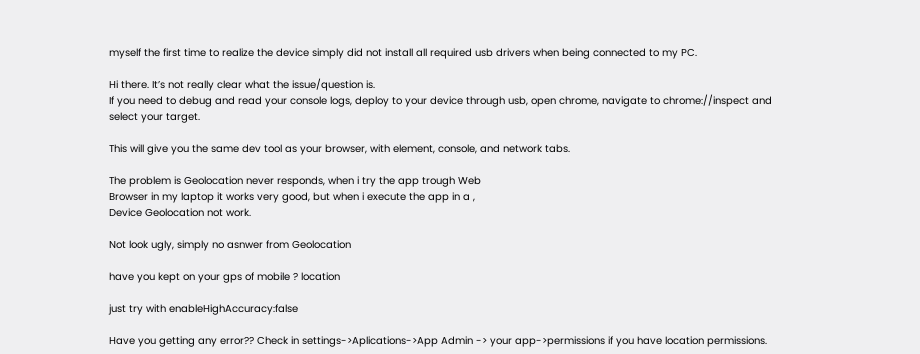myself the first time to realize the device simply did not install all required usb drivers when being connected to my PC.

Hi there. It’s not really clear what the issue/question is.
If you need to debug and read your console logs, deploy to your device through usb, open chrome, navigate to chrome://inspect and select your target.

This will give you the same dev tool as your browser, with element, console, and network tabs.

The problem is Geolocation never responds, when i try the app trough Web
Browser in my laptop it works very good, but when i execute the app in a ,
Device Geolocation not work.

Not look ugly, simply no asnwer from Geolocation

have you kept on your gps of mobile ? location

just try with enableHighAccuracy:false

Have you getting any error?? Check in settings->Aplications->App Admin -> your app->permissions if you have location permissions.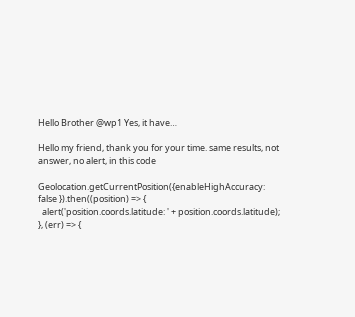Hello Brother @wp1 Yes, it have…

Hello my friend, thank you for your time. same results, not answer, no alert, in this code

Geolocation.getCurrentPosition({enableHighAccuracy: false }).then((position) => {
  alert('position.coords.latitude: ' + position.coords.latitude);
}, (err) => {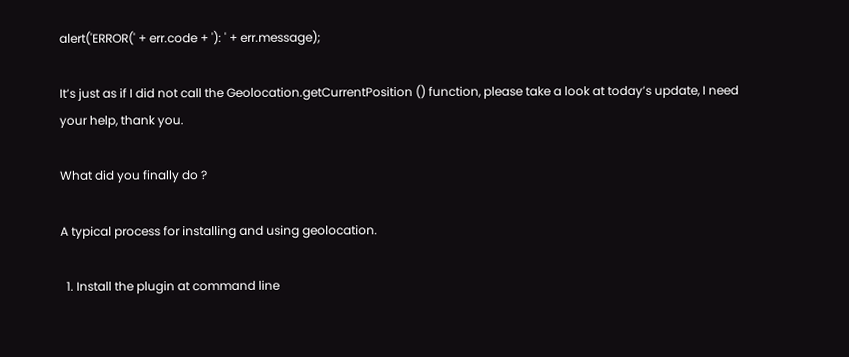alert('ERROR(' + err.code + '): ' + err.message);

It’s just as if I did not call the Geolocation.getCurrentPosition () function, please take a look at today’s update, I need your help, thank you.

What did you finally do ?

A typical process for installing and using geolocation.

  1. Install the plugin at command line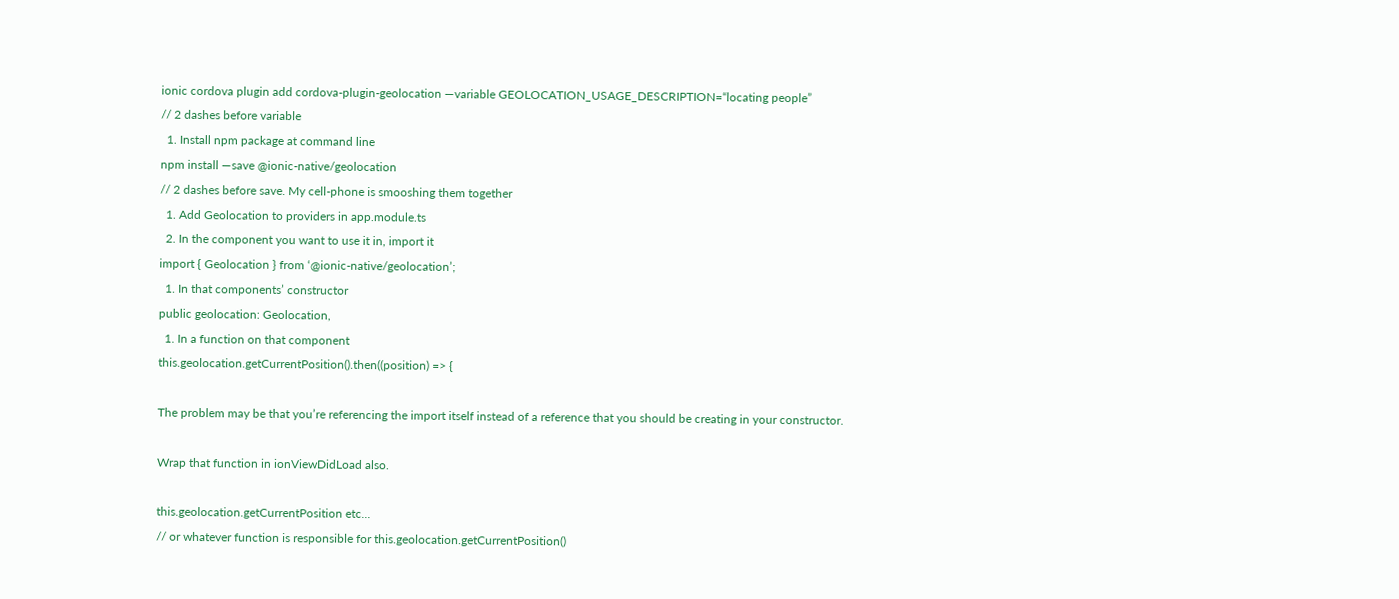ionic cordova plugin add cordova-plugin-geolocation —variable GEOLOCATION_USAGE_DESCRIPTION=“locating people”
// 2 dashes before variable
  1. Install npm package at command line
npm install —save @ionic-native/geolocation
// 2 dashes before save. My cell-phone is smooshing them together
  1. Add Geolocation to providers in app.module.ts
  2. In the component you want to use it in, import it
import { Geolocation } from ‘@ionic-native/geolocation’;
  1. In that components’ constructor
public geolocation: Geolocation,
  1. In a function on that component
this.geolocation.getCurrentPosition().then((position) => {

The problem may be that you’re referencing the import itself instead of a reference that you should be creating in your constructor.

Wrap that function in ionViewDidLoad also.

this.geolocation.getCurrentPosition etc...
// or whatever function is responsible for this.geolocation.getCurrentPosition()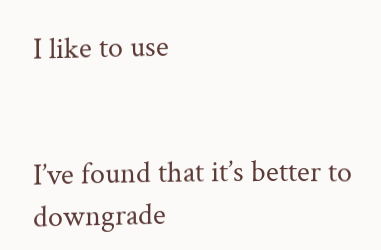I like to use


I’ve found that it’s better to downgrade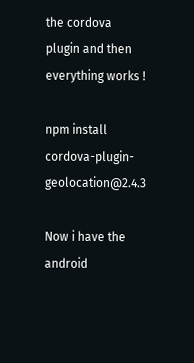the cordova plugin and then everything works !

npm install cordova-plugin-geolocation@2.4.3

Now i have the android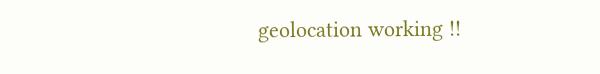geolocation working !!